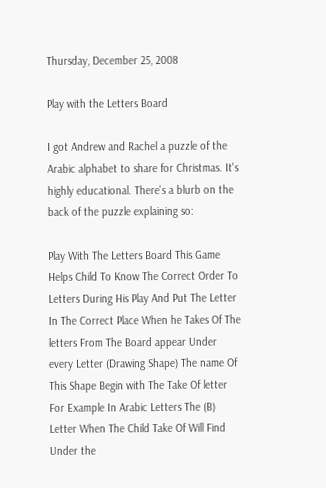Thursday, December 25, 2008

Play with the Letters Board

I got Andrew and Rachel a puzzle of the Arabic alphabet to share for Christmas. It's highly educational. There's a blurb on the back of the puzzle explaining so:

Play With The Letters Board This Game Helps Child To Know The Correct Order To Letters During His Play And Put The Letter In The Correct Place When he Takes Of The letters From The Board appear Under every Letter (Drawing Shape) The name Of This Shape Begin with The Take Of letter For Example In Arabic Letters The (B) Letter When The Child Take Of Will Find Under the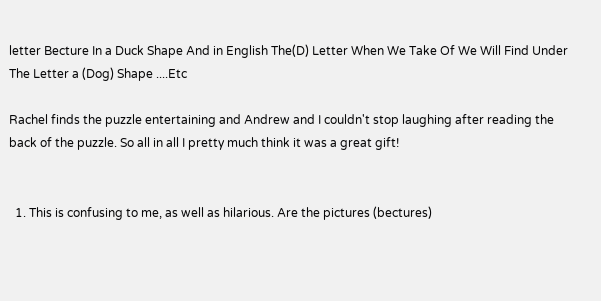letter Becture In a Duck Shape And in English The(D) Letter When We Take Of We Will Find Under The Letter a (Dog) Shape ....Etc

Rachel finds the puzzle entertaining and Andrew and I couldn't stop laughing after reading the back of the puzzle. So all in all I pretty much think it was a great gift!


  1. This is confusing to me, as well as hilarious. Are the pictures (bectures)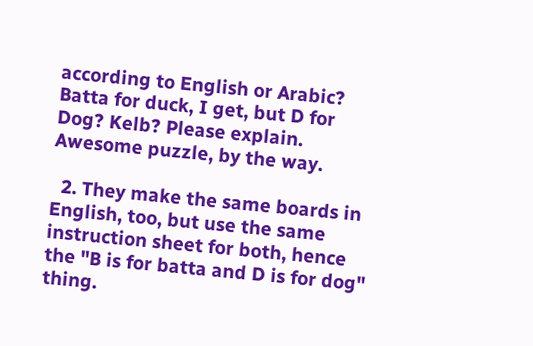according to English or Arabic? Batta for duck, I get, but D for Dog? Kelb? Please explain. Awesome puzzle, by the way.

  2. They make the same boards in English, too, but use the same instruction sheet for both, hence the "B is for batta and D is for dog" thing.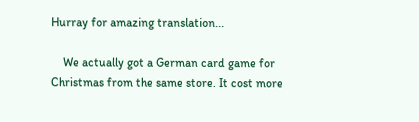Hurray for amazing translation...

    We actually got a German card game for Christmas from the same store. It cost more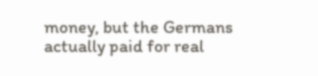money, but the Germans actually paid for real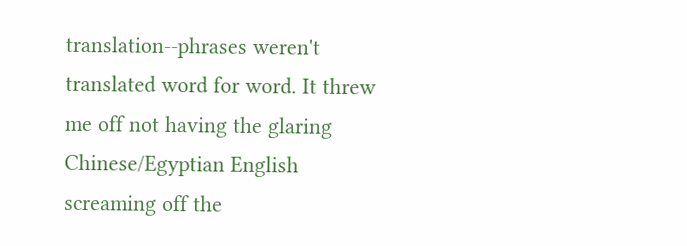translation--phrases weren't translated word for word. It threw me off not having the glaring Chinese/Egyptian English screaming off the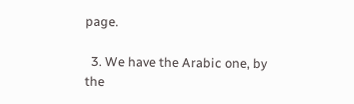page.

  3. We have the Arabic one, by the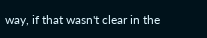way, if that wasn't clear in the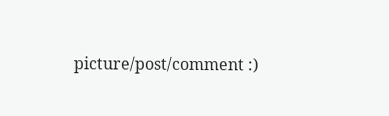picture/post/comment :)